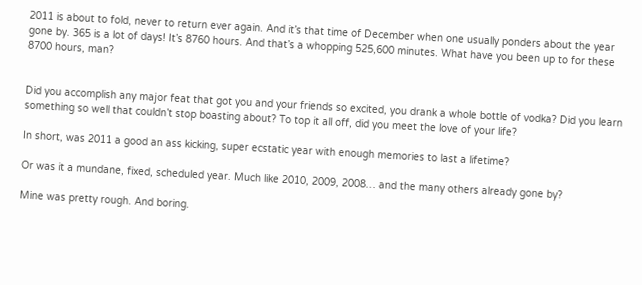2011 is about to fold, never to return ever again. And it’s that time of December when one usually ponders about the year gone by. 365 is a lot of days! It’s 8760 hours. And that’s a whopping 525,600 minutes. What have you been up to for these 8700 hours, man?


Did you accomplish any major feat that got you and your friends so excited, you drank a whole bottle of vodka? Did you learn something so well that couldn’t stop boasting about? To top it all off, did you meet the love of your life?

In short, was 2011 a good an ass kicking, super ecstatic year with enough memories to last a lifetime?

Or was it a mundane, fixed, scheduled year. Much like 2010, 2009, 2008… and the many others already gone by?

Mine was pretty rough. And boring.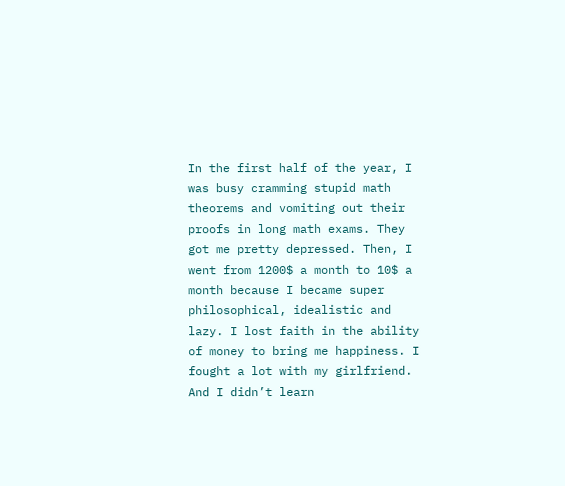In the first half of the year, I was busy cramming stupid math theorems and vomiting out their proofs in long math exams. They got me pretty depressed. Then, I went from 1200$ a month to 10$ a month because I became super philosophical, idealistic and lazy. I lost faith in the ability of money to bring me happiness. I fought a lot with my girlfriend. And I didn’t learn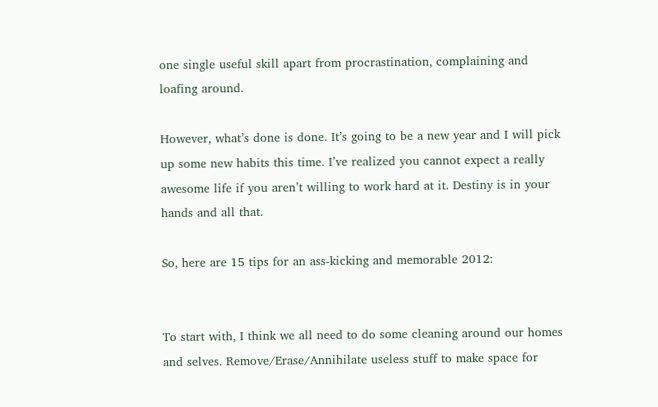one single useful skill apart from procrastination, complaining and loafing around.

However, what’s done is done. It’s going to be a new year and I will pick up some new habits this time. I’ve realized you cannot expect a really awesome life if you aren’t willing to work hard at it. Destiny is in your hands and all that.

So, here are 15 tips for an ass-kicking and memorable 2012:


To start with, I think we all need to do some cleaning around our homes and selves. Remove/Erase/Annihilate useless stuff to make space for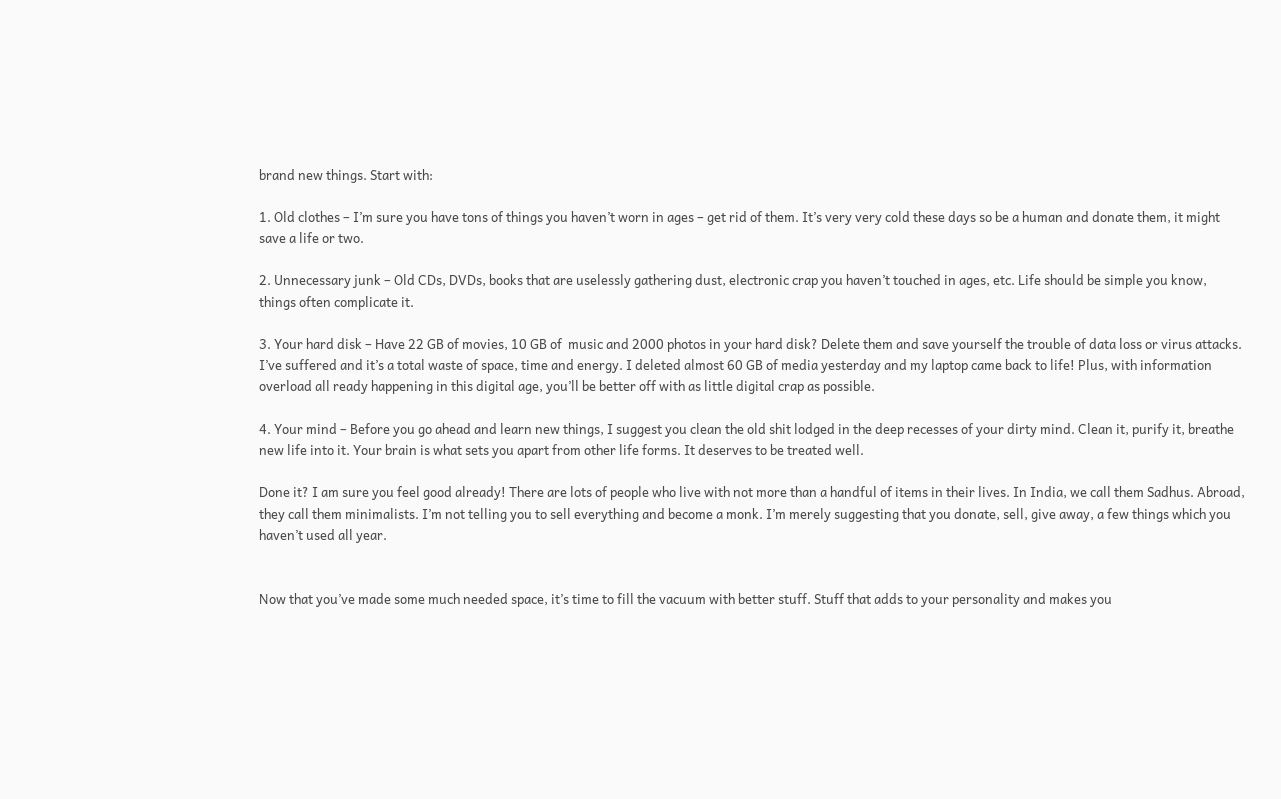brand new things. Start with:

1. Old clothes – I’m sure you have tons of things you haven’t worn in ages – get rid of them. It’s very very cold these days so be a human and donate them, it might save a life or two.

2. Unnecessary junk – Old CDs, DVDs, books that are uselessly gathering dust, electronic crap you haven’t touched in ages, etc. Life should be simple you know, things often complicate it.

3. Your hard disk – Have 22 GB of movies, 10 GB of  music and 2000 photos in your hard disk? Delete them and save yourself the trouble of data loss or virus attacks. I’ve suffered and it’s a total waste of space, time and energy. I deleted almost 60 GB of media yesterday and my laptop came back to life! Plus, with information overload all ready happening in this digital age, you’ll be better off with as little digital crap as possible.

4. Your mind – Before you go ahead and learn new things, I suggest you clean the old shit lodged in the deep recesses of your dirty mind. Clean it, purify it, breathe new life into it. Your brain is what sets you apart from other life forms. It deserves to be treated well.

Done it? I am sure you feel good already! There are lots of people who live with not more than a handful of items in their lives. In India, we call them Sadhus. Abroad, they call them minimalists. I’m not telling you to sell everything and become a monk. I’m merely suggesting that you donate, sell, give away, a few things which you haven’t used all year.


Now that you’ve made some much needed space, it’s time to fill the vacuum with better stuff. Stuff that adds to your personality and makes you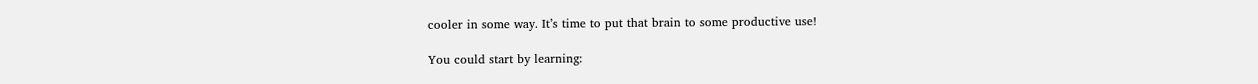cooler in some way. It’s time to put that brain to some productive use!

You could start by learning: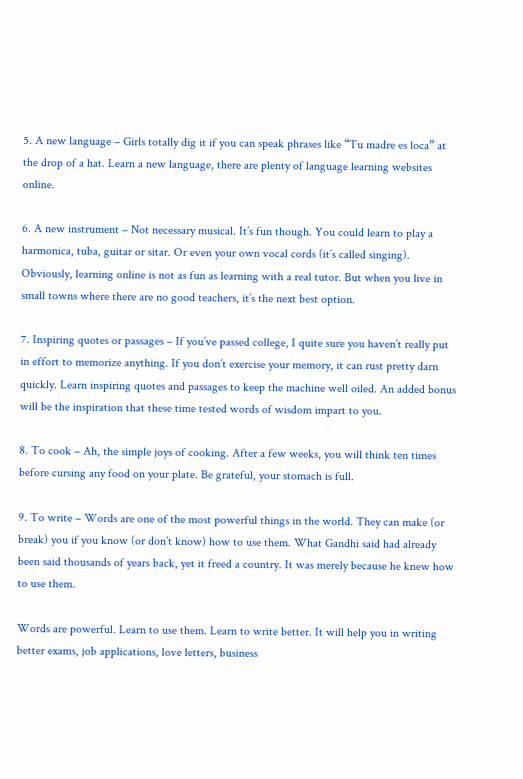5. A new language – Girls totally dig it if you can speak phrases like “Tu madre es loca” at the drop of a hat. Learn a new language, there are plenty of language learning websites online.

6. A new instrument – Not necessary musical. It’s fun though. You could learn to play a harmonica, tuba, guitar or sitar. Or even your own vocal cords (it’s called singing). Obviously, learning online is not as fun as learning with a real tutor. But when you live in small towns where there are no good teachers, it’s the next best option.

7. Inspiring quotes or passages – If you’ve passed college, I quite sure you haven’t really put in effort to memorize anything. If you don’t exercise your memory, it can rust pretty darn quickly. Learn inspiring quotes and passages to keep the machine well oiled. An added bonus will be the inspiration that these time tested words of wisdom impart to you.

8. To cook – Ah, the simple joys of cooking. After a few weeks, you will think ten times before cursing any food on your plate. Be grateful, your stomach is full.

9. To write – Words are one of the most powerful things in the world. They can make (or break) you if you know (or don’t know) how to use them. What Gandhi said had already been said thousands of years back, yet it freed a country. It was merely because he knew how to use them.

Words are powerful. Learn to use them. Learn to write better. It will help you in writing better exams, job applications, love letters, business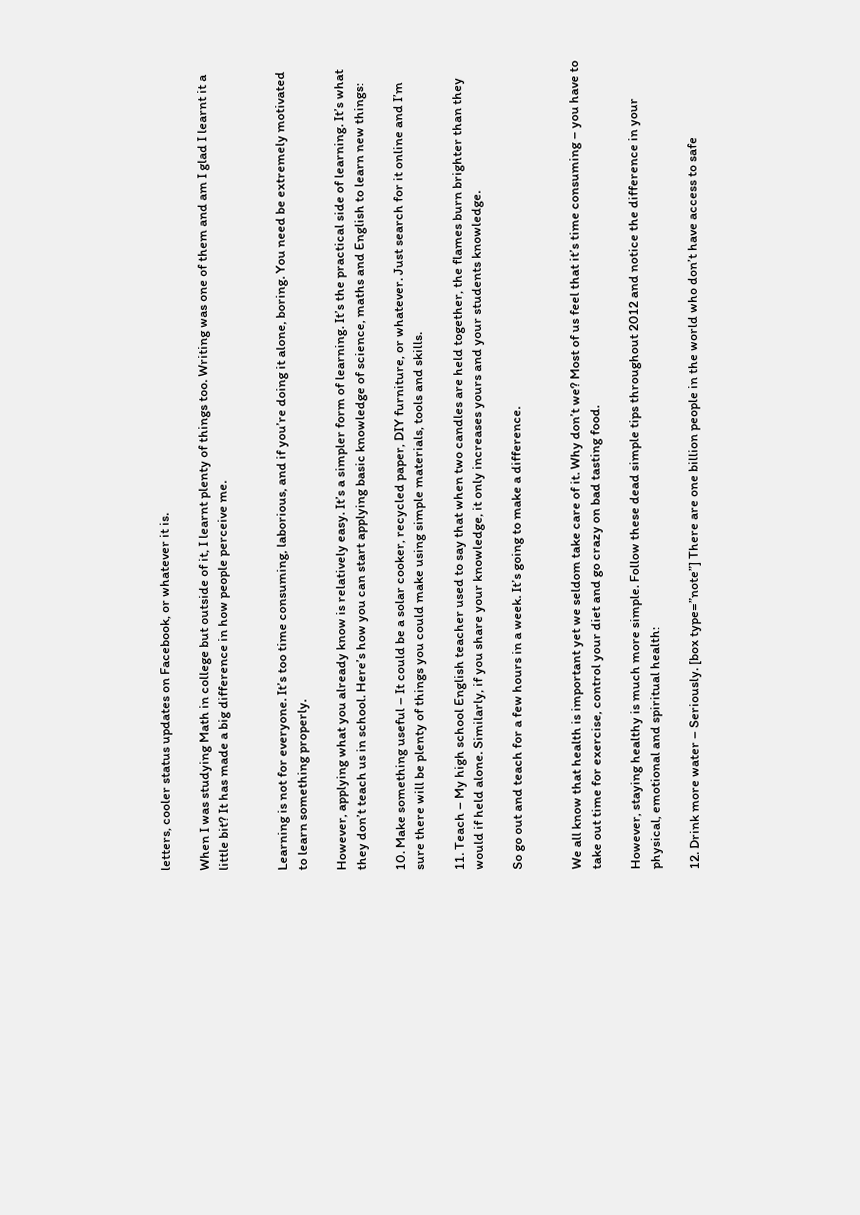letters, cooler status updates on Facebook, or whatever it is.

When I was studying Math in college but outside of it, I learnt plenty of things too. Writing was one of them and am I glad I learnt it a little bit? It has made a big difference in how people perceive me.


Learning is not for everyone. It’s too time consuming, laborious, and if you’re doing it alone, boring. You need be extremely motivated to learn something properly.

However, applying what you already know is relatively easy. It’s a simpler form of learning. It’s the practical side of learning. It’s what they don’t teach us in school. Here’s how you can start applying basic knowledge of science, maths and English to learn new things:

10. Make something useful – It could be a solar cooker, recycled paper, DIY furniture, or whatever. Just search for it online and I’m sure there will be plenty of things you could make using simple materials, tools and skills.

11. Teach – My high school English teacher used to say that when two candles are held together, the flames burn brighter than they would if held alone. Similarly, if you share your knowledge, it only increases yours and your students knowledge.

So go out and teach for a few hours in a week. It’s going to make a difference.


We all know that health is important yet we seldom take care of it. Why don’t we? Most of us feel that it’s time consuming – you have to take out time for exercise, control your diet and go crazy on bad tasting food.

However, staying healthy is much more simple. Follow these dead simple tips throughout 2012 and notice the difference in your physical, emotional and spiritual health:

12. Drink more water – Seriously. [box type=”note”] There are one billion people in the world who don’t have access to safe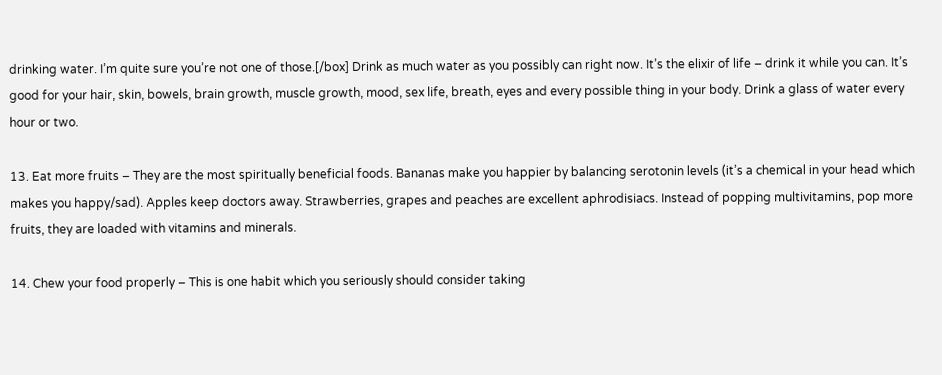drinking water. I’m quite sure you’re not one of those.[/box] Drink as much water as you possibly can right now. It’s the elixir of life – drink it while you can. It’s good for your hair, skin, bowels, brain growth, muscle growth, mood, sex life, breath, eyes and every possible thing in your body. Drink a glass of water every hour or two.

13. Eat more fruits – They are the most spiritually beneficial foods. Bananas make you happier by balancing serotonin levels (it’s a chemical in your head which makes you happy/sad). Apples keep doctors away. Strawberries, grapes and peaches are excellent aphrodisiacs. Instead of popping multivitamins, pop more fruits, they are loaded with vitamins and minerals.

14. Chew your food properly – This is one habit which you seriously should consider taking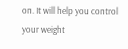on. It will help you control your weight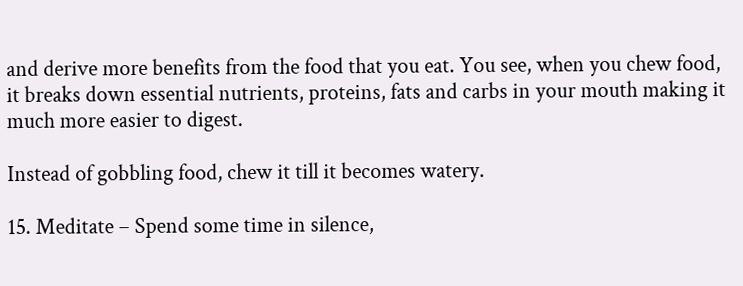and derive more benefits from the food that you eat. You see, when you chew food, it breaks down essential nutrients, proteins, fats and carbs in your mouth making it much more easier to digest.

Instead of gobbling food, chew it till it becomes watery.

15. Meditate – Spend some time in silence,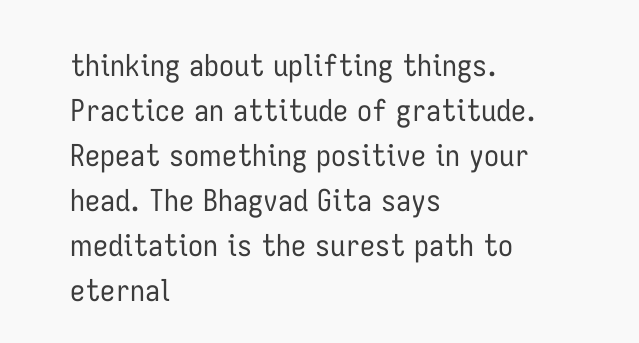thinking about uplifting things. Practice an attitude of gratitude. Repeat something positive in your head. The Bhagvad Gita says meditation is the surest path to eternal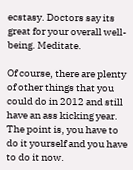ecstasy. Doctors say its great for your overall well-being. Meditate.

Of course, there are plenty of other things that you could do in 2012 and still have an ass kicking year. The point is, you have to do it yourself and you have to do it now.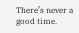There’s never a good time.